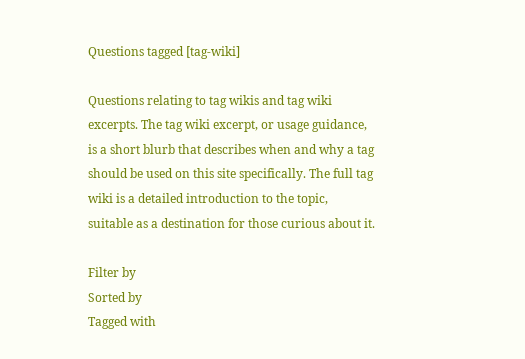Questions tagged [tag-wiki]

Questions relating to tag wikis and tag wiki excerpts. The tag wiki excerpt, or usage guidance, is a short blurb that describes when and why a tag should be used on this site specifically. The full tag wiki is a detailed introduction to the topic, suitable as a destination for those curious about it.

Filter by
Sorted by
Tagged with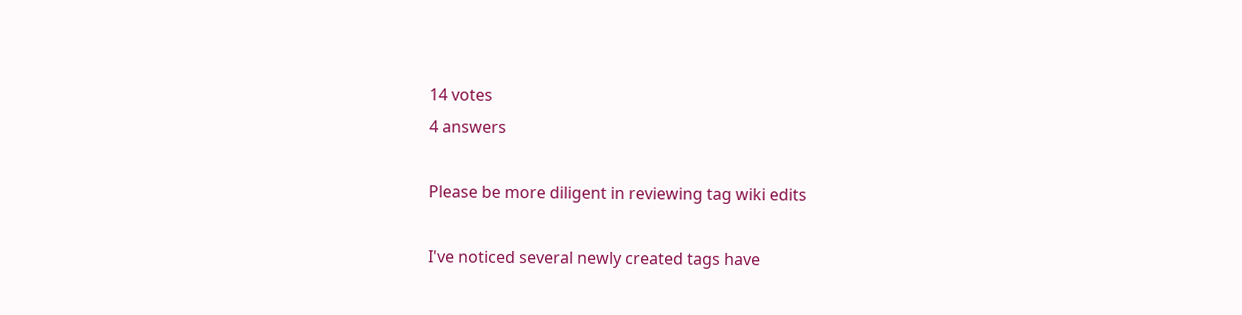14 votes
4 answers

Please be more diligent in reviewing tag wiki edits

I've noticed several newly created tags have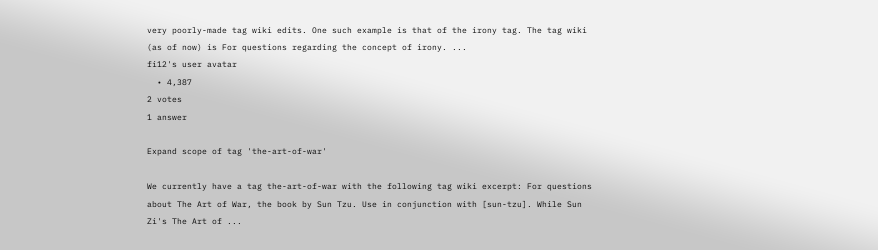very poorly-made tag wiki edits. One such example is that of the irony tag. The tag wiki (as of now) is For questions regarding the concept of irony. ...
fi12's user avatar
  • 4,387
2 votes
1 answer

Expand scope of tag 'the-art-of-war'

We currently have a tag the-art-of-war with the following tag wiki excerpt: For questions about The Art of War, the book by Sun Tzu. Use in conjunction with [sun-tzu]. While Sun Zi's The Art of ...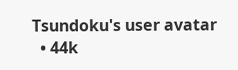Tsundoku's user avatar
  • 44k